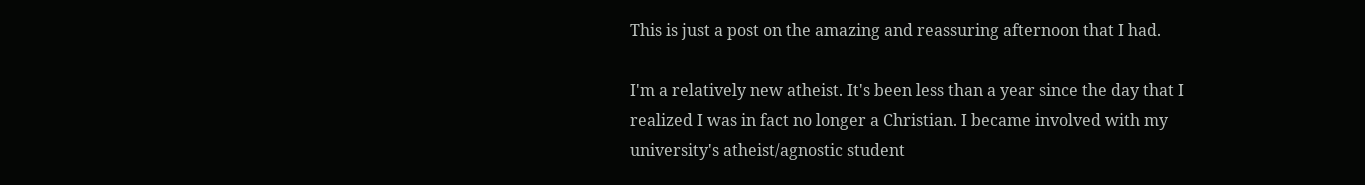This is just a post on the amazing and reassuring afternoon that I had.

I'm a relatively new atheist. It's been less than a year since the day that I realized I was in fact no longer a Christian. I became involved with my university's atheist/agnostic student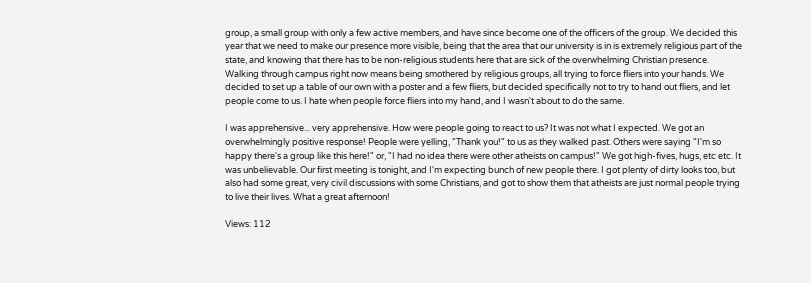group, a small group with only a few active members, and have since become one of the officers of the group. We decided this year that we need to make our presence more visible, being that the area that our university is in is extremely religious part of the state, and knowing that there has to be non-religious students here that are sick of the overwhelming Christian presence. Walking through campus right now means being smothered by religious groups, all trying to force fliers into your hands. We decided to set up a table of our own with a poster and a few fliers, but decided specifically not to try to hand out fliers, and let people come to us. I hate when people force fliers into my hand, and I wasn't about to do the same.

I was apprehensive... very apprehensive. How were people going to react to us? It was not what I expected. We got an overwhelmingly positive response! People were yelling, "Thank you!" to us as they walked past. Others were saying "I'm so happy there's a group like this here!" or, "I had no idea there were other atheists on campus!" We got high-fives, hugs, etc etc. It was unbelievable. Our first meeting is tonight, and I'm expecting bunch of new people there. I got plenty of dirty looks too, but also had some great, very civil discussions with some Christians, and got to show them that atheists are just normal people trying to live their lives. What a great afternoon!

Views: 112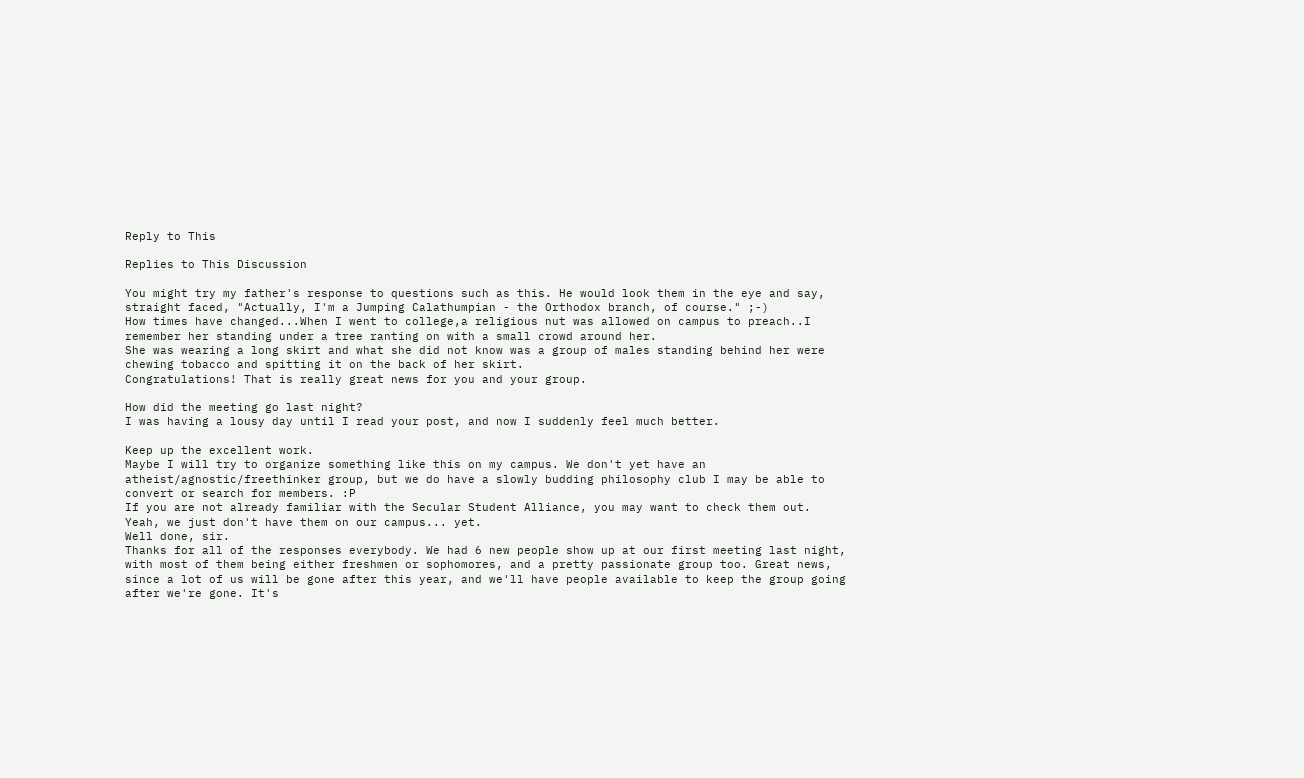Reply to This

Replies to This Discussion

You might try my father's response to questions such as this. He would look them in the eye and say, straight faced, "Actually, I'm a Jumping Calathumpian - the Orthodox branch, of course." ;-)
How times have changed...When I went to college,a religious nut was allowed on campus to preach..I remember her standing under a tree ranting on with a small crowd around her.
She was wearing a long skirt and what she did not know was a group of males standing behind her were chewing tobacco and spitting it on the back of her skirt.
Congratulations! That is really great news for you and your group.

How did the meeting go last night?
I was having a lousy day until I read your post, and now I suddenly feel much better.

Keep up the excellent work.
Maybe I will try to organize something like this on my campus. We don't yet have an atheist/agnostic/freethinker group, but we do have a slowly budding philosophy club I may be able to convert or search for members. :P
If you are not already familiar with the Secular Student Alliance, you may want to check them out.
Yeah, we just don't have them on our campus... yet.
Well done, sir.
Thanks for all of the responses everybody. We had 6 new people show up at our first meeting last night, with most of them being either freshmen or sophomores, and a pretty passionate group too. Great news, since a lot of us will be gone after this year, and we'll have people available to keep the group going after we're gone. It's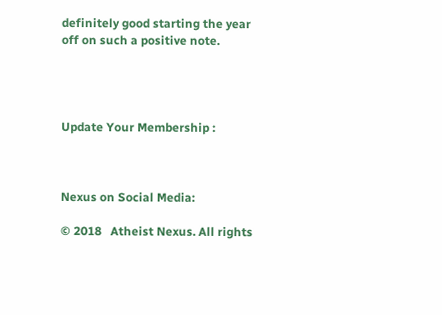definitely good starting the year off on such a positive note.




Update Your Membership :



Nexus on Social Media:

© 2018   Atheist Nexus. All rights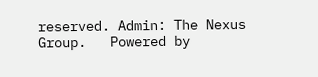reserved. Admin: The Nexus Group.   Powered by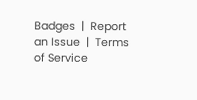Badges  |  Report an Issue  |  Terms of Service